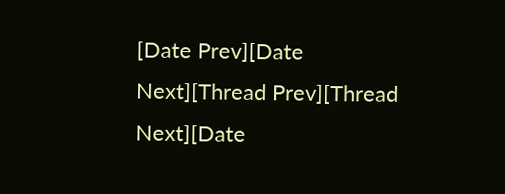[Date Prev][Date Next][Thread Prev][Thread Next][Date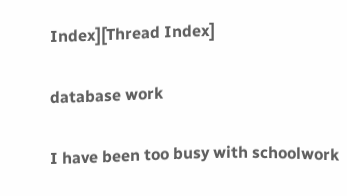Index][Thread Index]

database work

I have been too busy with schoolwork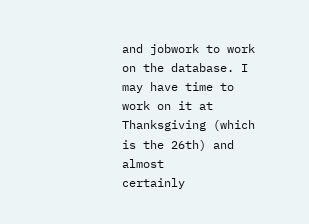and jobwork to work on the database. I
may have time to work on it at Thanksgiving (which is the 26th) and almost
certainly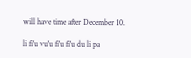will have time after December 10.

li fi'u vu'u fi'u fi'u du li pa